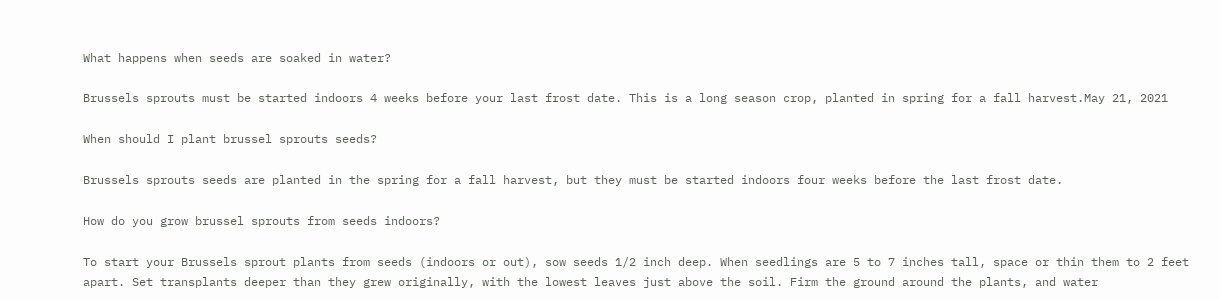What happens when seeds are soaked in water?

Brussels sprouts must be started indoors 4 weeks before your last frost date. This is a long season crop, planted in spring for a fall harvest.May 21, 2021

When should I plant brussel sprouts seeds?

Brussels sprouts seeds are planted in the spring for a fall harvest, but they must be started indoors four weeks before the last frost date.

How do you grow brussel sprouts from seeds indoors?

To start your Brussels sprout plants from seeds (indoors or out), sow seeds 1/2 inch deep. When seedlings are 5 to 7 inches tall, space or thin them to 2 feet apart. Set transplants deeper than they grew originally, with the lowest leaves just above the soil. Firm the ground around the plants, and water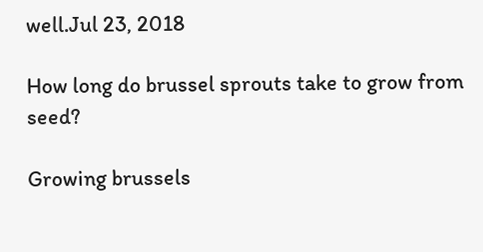well.Jul 23, 2018

How long do brussel sprouts take to grow from seed?

Growing brussels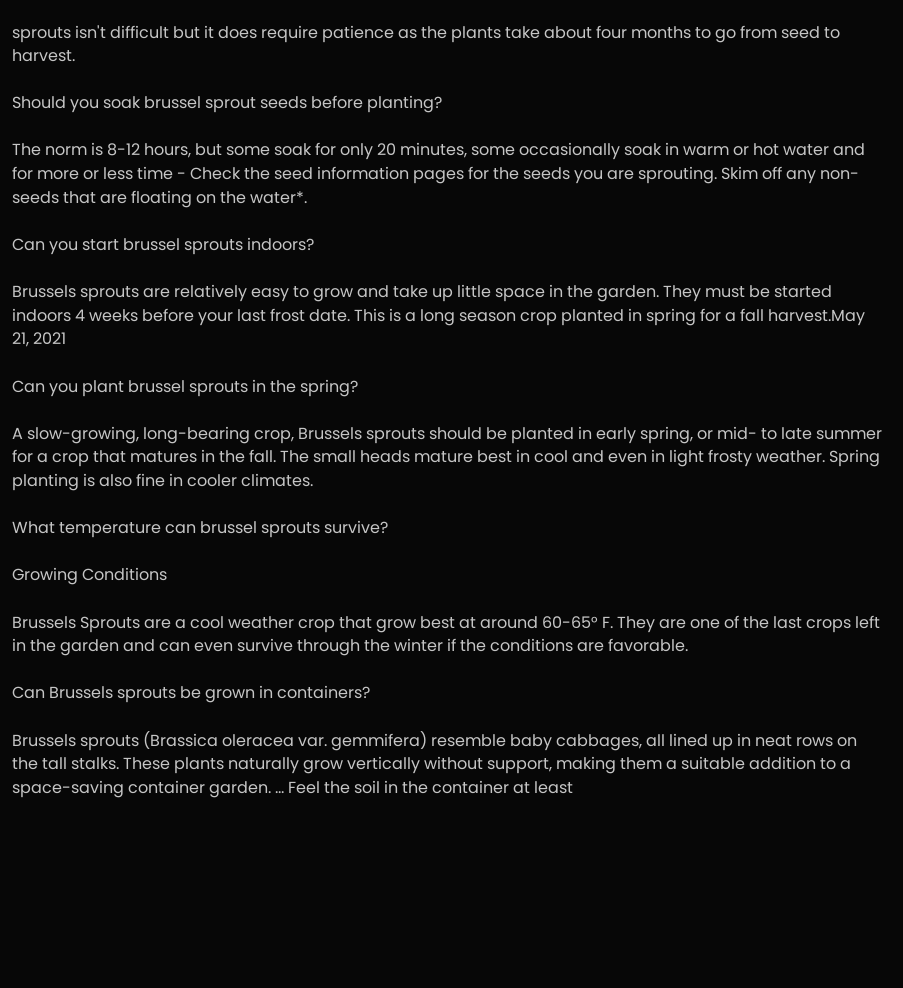sprouts isn't difficult but it does require patience as the plants take about four months to go from seed to harvest.

Should you soak brussel sprout seeds before planting?

The norm is 8-12 hours, but some soak for only 20 minutes, some occasionally soak in warm or hot water and for more or less time - Check the seed information pages for the seeds you are sprouting. Skim off any non-seeds that are floating on the water*.

Can you start brussel sprouts indoors?

Brussels sprouts are relatively easy to grow and take up little space in the garden. They must be started indoors 4 weeks before your last frost date. This is a long season crop planted in spring for a fall harvest.May 21, 2021

Can you plant brussel sprouts in the spring?

A slow-growing, long-bearing crop, Brussels sprouts should be planted in early spring, or mid- to late summer for a crop that matures in the fall. The small heads mature best in cool and even in light frosty weather. Spring planting is also fine in cooler climates.

What temperature can brussel sprouts survive?

Growing Conditions

Brussels Sprouts are a cool weather crop that grow best at around 60-65° F. They are one of the last crops left in the garden and can even survive through the winter if the conditions are favorable.

Can Brussels sprouts be grown in containers?

Brussels sprouts (Brassica oleracea var. gemmifera) resemble baby cabbages, all lined up in neat rows on the tall stalks. These plants naturally grow vertically without support, making them a suitable addition to a space-saving container garden. ... Feel the soil in the container at least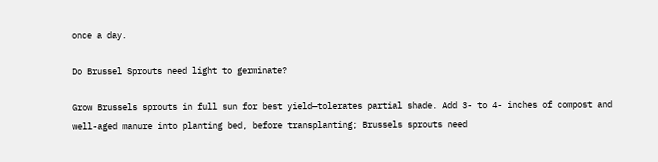once a day.

Do Brussel Sprouts need light to germinate?

Grow Brussels sprouts in full sun for best yield—tolerates partial shade. Add 3- to 4- inches of compost and well-aged manure into planting bed, before transplanting; Brussels sprouts need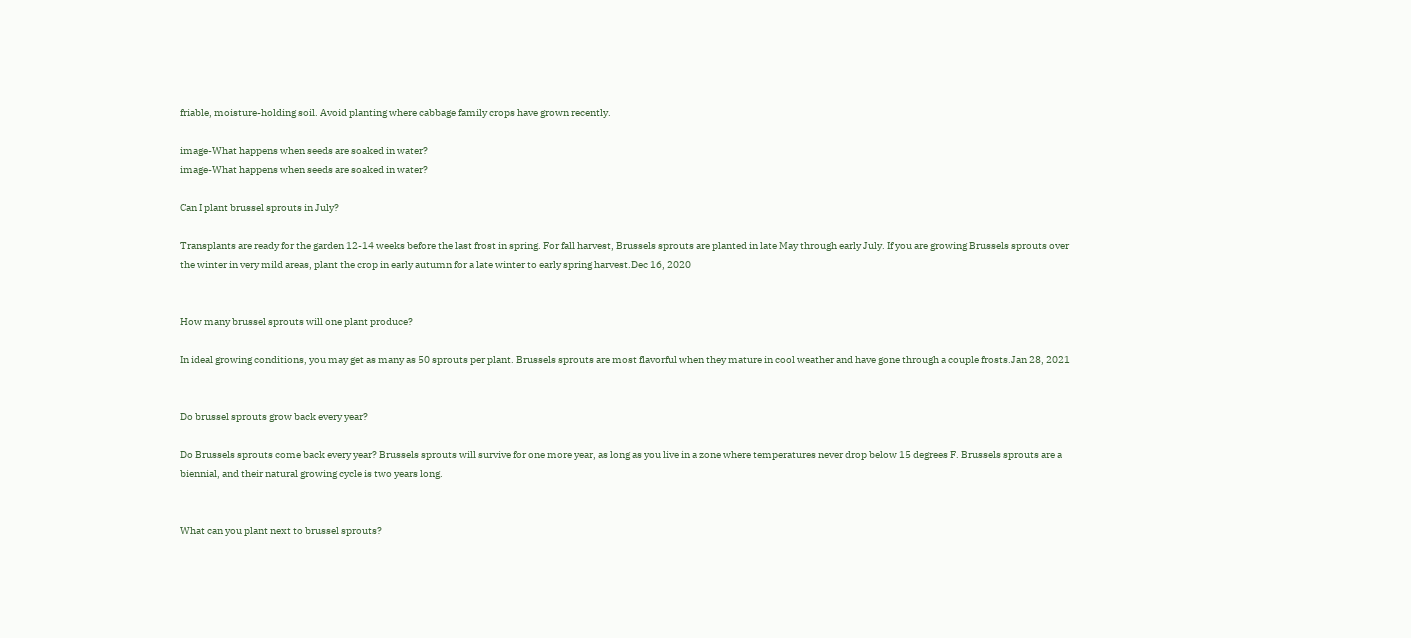friable, moisture-holding soil. Avoid planting where cabbage family crops have grown recently.

image-What happens when seeds are soaked in water?
image-What happens when seeds are soaked in water?

Can I plant brussel sprouts in July?

Transplants are ready for the garden 12-14 weeks before the last frost in spring. For fall harvest, Brussels sprouts are planted in late May through early July. If you are growing Brussels sprouts over the winter in very mild areas, plant the crop in early autumn for a late winter to early spring harvest.Dec 16, 2020


How many brussel sprouts will one plant produce?

In ideal growing conditions, you may get as many as 50 sprouts per plant. Brussels sprouts are most flavorful when they mature in cool weather and have gone through a couple frosts.Jan 28, 2021


Do brussel sprouts grow back every year?

Do Brussels sprouts come back every year? Brussels sprouts will survive for one more year, as long as you live in a zone where temperatures never drop below 15 degrees F. Brussels sprouts are a biennial, and their natural growing cycle is two years long.


What can you plant next to brussel sprouts?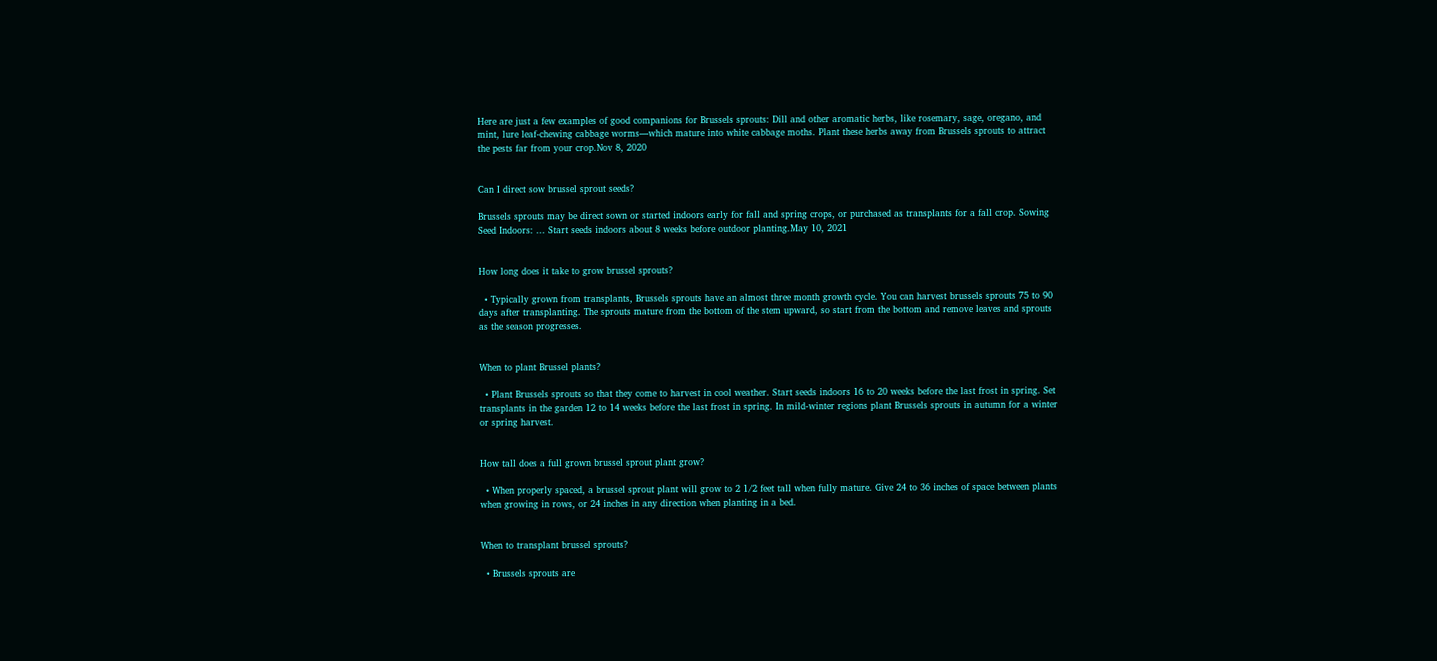Here are just a few examples of good companions for Brussels sprouts: Dill and other aromatic herbs, like rosemary, sage, oregano, and mint, lure leaf-chewing cabbage worms—which mature into white cabbage moths. Plant these herbs away from Brussels sprouts to attract the pests far from your crop.Nov 8, 2020


Can I direct sow brussel sprout seeds?

Brussels sprouts may be direct sown or started indoors early for fall and spring crops, or purchased as transplants for a fall crop. Sowing Seed Indoors: ... Start seeds indoors about 8 weeks before outdoor planting.May 10, 2021


How long does it take to grow brussel sprouts?

  • Typically grown from transplants, Brussels sprouts have an almost three month growth cycle. You can harvest brussels sprouts 75 to 90 days after transplanting. The sprouts mature from the bottom of the stem upward, so start from the bottom and remove leaves and sprouts as the season progresses.


When to plant Brussel plants?

  • Plant Brussels sprouts so that they come to harvest in cool weather. Start seeds indoors 16 to 20 weeks before the last frost in spring. Set transplants in the garden 12 to 14 weeks before the last frost in spring. In mild-winter regions plant Brussels sprouts in autumn for a winter or spring harvest.


How tall does a full grown brussel sprout plant grow?

  • When properly spaced, a brussel sprout plant will grow to 2 1/2 feet tall when fully mature. Give 24 to 36 inches of space between plants when growing in rows, or 24 inches in any direction when planting in a bed.


When to transplant brussel sprouts?

  • Brussels sprouts are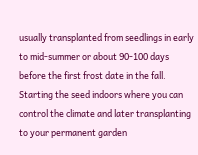usually transplanted from seedlings in early to mid-summer or about 90-100 days before the first frost date in the fall. Starting the seed indoors where you can control the climate and later transplanting to your permanent garden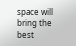space will bring the best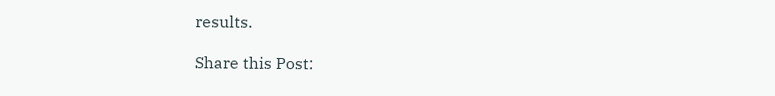results.

Share this Post: